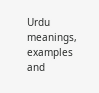Urdu meanings, examples and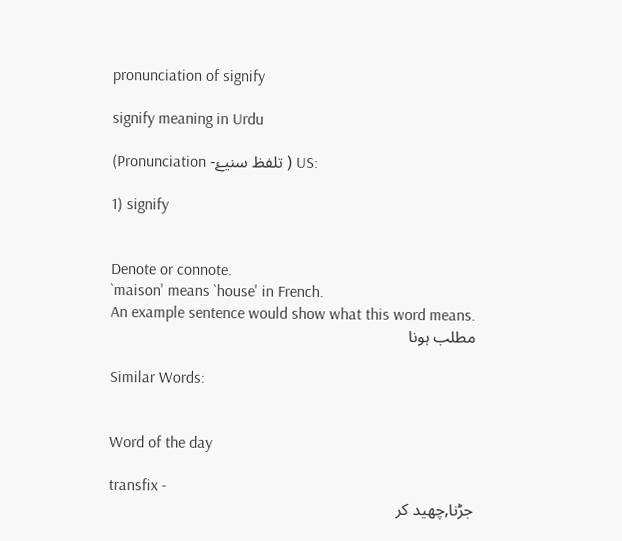pronunciation of signify

signify meaning in Urdu

(Pronunciation -تلفظ سنیۓ ) US:

1) signify


Denote or connote.
`maison' means `house' in French.
An example sentence would show what this word means.
مطلب ہونا

Similar Words:


Word of the day

transfix -
جڑنا,چھید کر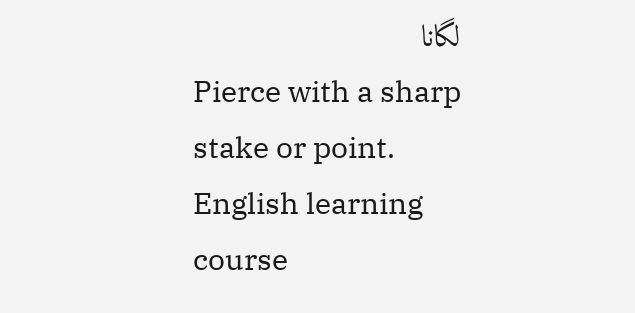لگانا
Pierce with a sharp stake or point.
English learning course